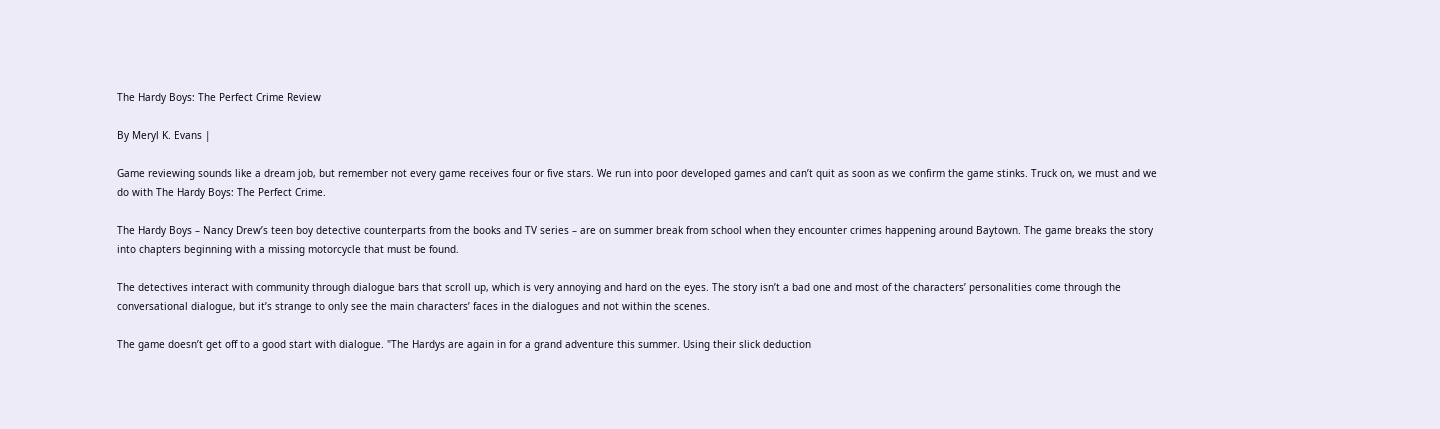The Hardy Boys: The Perfect Crime Review

By Meryl K. Evans |

Game reviewing sounds like a dream job, but remember not every game receives four or five stars. We run into poor developed games and can’t quit as soon as we confirm the game stinks. Truck on, we must and we do with The Hardy Boys: The Perfect Crime.

The Hardy Boys – Nancy Drew’s teen boy detective counterparts from the books and TV series – are on summer break from school when they encounter crimes happening around Baytown. The game breaks the story into chapters beginning with a missing motorcycle that must be found.

The detectives interact with community through dialogue bars that scroll up, which is very annoying and hard on the eyes. The story isn’t a bad one and most of the characters’ personalities come through the conversational dialogue, but it’s strange to only see the main characters’ faces in the dialogues and not within the scenes.

The game doesn’t get off to a good start with dialogue. "The Hardys are again in for a grand adventure this summer. Using their slick deduction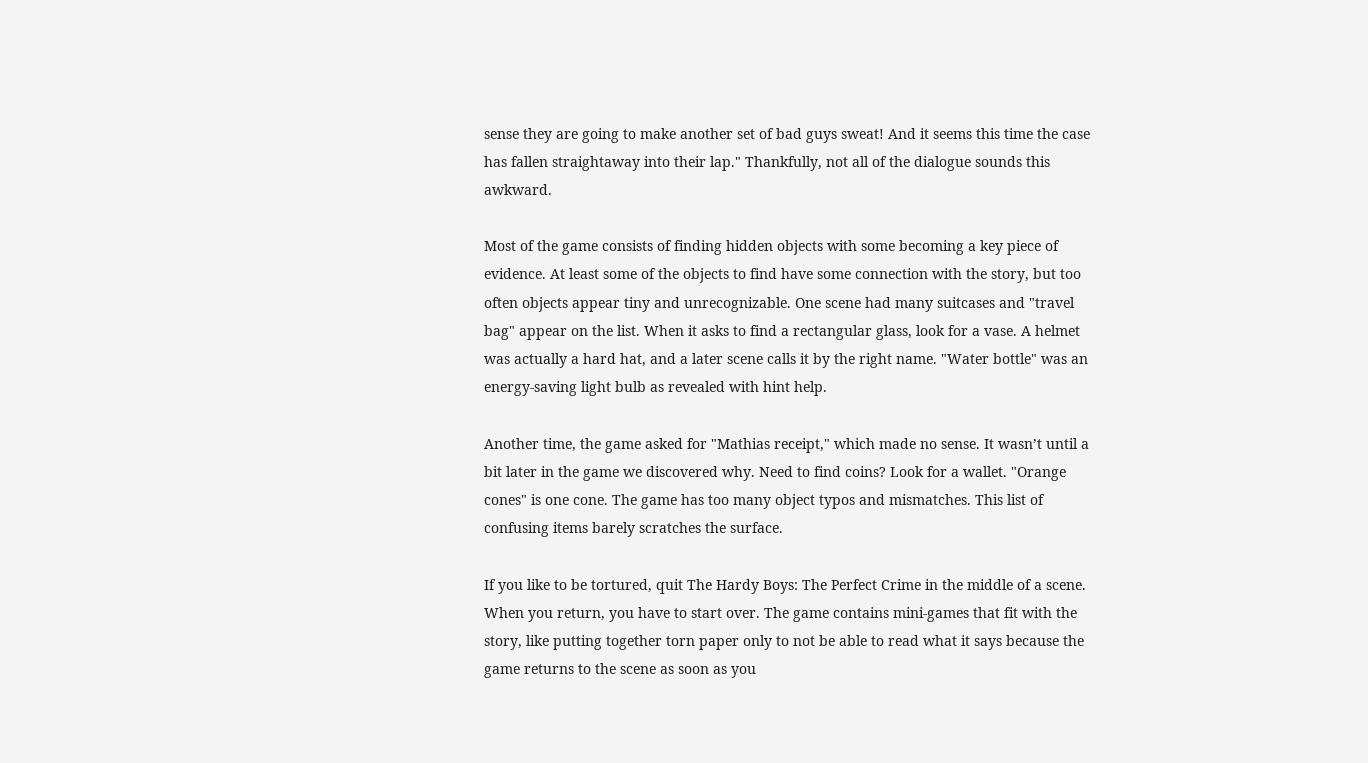sense they are going to make another set of bad guys sweat! And it seems this time the case has fallen straightaway into their lap." Thankfully, not all of the dialogue sounds this awkward.

Most of the game consists of finding hidden objects with some becoming a key piece of evidence. At least some of the objects to find have some connection with the story, but too often objects appear tiny and unrecognizable. One scene had many suitcases and "travel bag" appear on the list. When it asks to find a rectangular glass, look for a vase. A helmet was actually a hard hat, and a later scene calls it by the right name. "Water bottle" was an energy-saving light bulb as revealed with hint help.

Another time, the game asked for "Mathias receipt," which made no sense. It wasn’t until a bit later in the game we discovered why. Need to find coins? Look for a wallet. "Orange cones" is one cone. The game has too many object typos and mismatches. This list of confusing items barely scratches the surface.

If you like to be tortured, quit The Hardy Boys: The Perfect Crime in the middle of a scene. When you return, you have to start over. The game contains mini-games that fit with the story, like putting together torn paper only to not be able to read what it says because the game returns to the scene as soon as you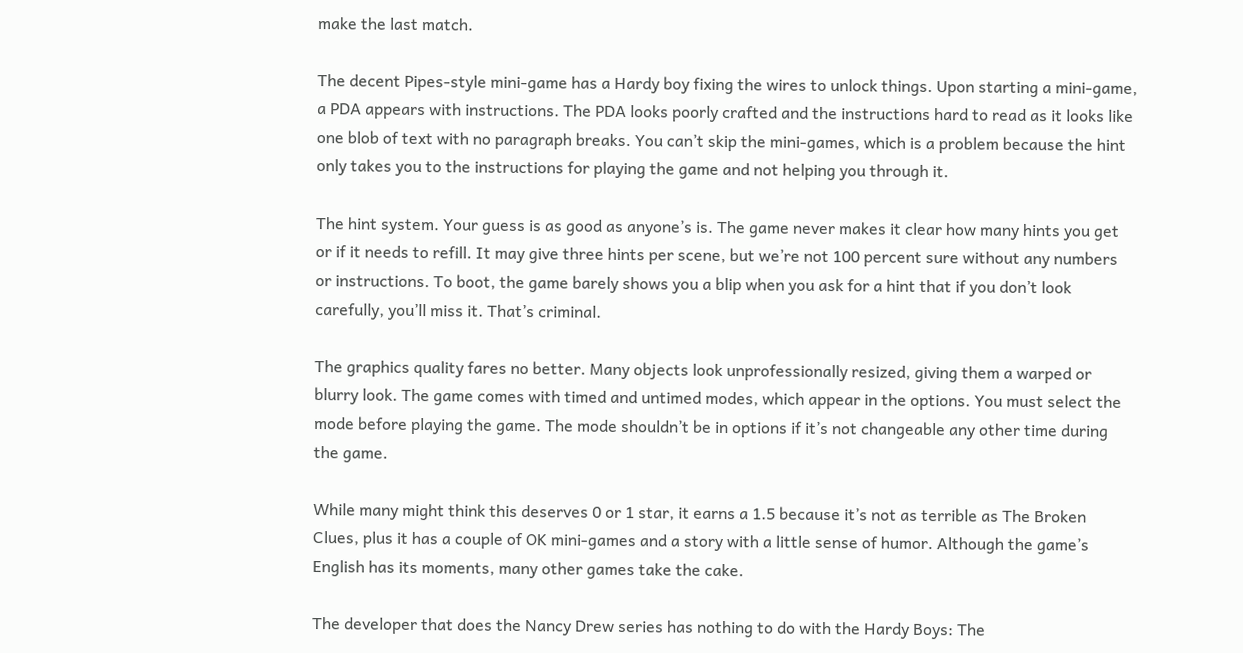make the last match.

The decent Pipes-style mini-game has a Hardy boy fixing the wires to unlock things. Upon starting a mini-game, a PDA appears with instructions. The PDA looks poorly crafted and the instructions hard to read as it looks like one blob of text with no paragraph breaks. You can’t skip the mini-games, which is a problem because the hint only takes you to the instructions for playing the game and not helping you through it.

The hint system. Your guess is as good as anyone’s is. The game never makes it clear how many hints you get or if it needs to refill. It may give three hints per scene, but we’re not 100 percent sure without any numbers or instructions. To boot, the game barely shows you a blip when you ask for a hint that if you don’t look carefully, you’ll miss it. That’s criminal.

The graphics quality fares no better. Many objects look unprofessionally resized, giving them a warped or blurry look. The game comes with timed and untimed modes, which appear in the options. You must select the mode before playing the game. The mode shouldn’t be in options if it’s not changeable any other time during the game.

While many might think this deserves 0 or 1 star, it earns a 1.5 because it’s not as terrible as The Broken Clues, plus it has a couple of OK mini-games and a story with a little sense of humor. Although the game’s English has its moments, many other games take the cake.

The developer that does the Nancy Drew series has nothing to do with the Hardy Boys: The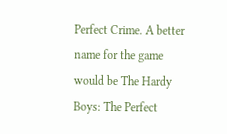Perfect Crime. A better name for the game would be The Hardy Boys: The Perfect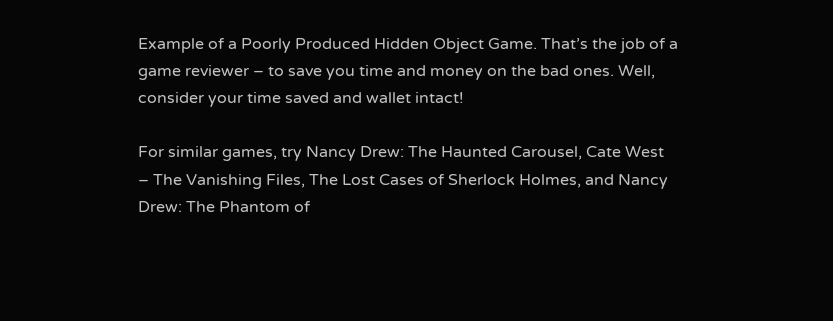Example of a Poorly Produced Hidden Object Game. That’s the job of a game reviewer – to save you time and money on the bad ones. Well, consider your time saved and wallet intact!

For similar games, try Nancy Drew: The Haunted Carousel, Cate West – The Vanishing Files, The Lost Cases of Sherlock Holmes, and Nancy Drew: The Phantom of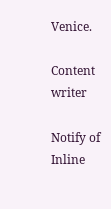Venice.

Content writer

Notify of
Inline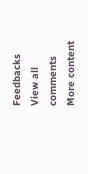Feedbacks
View all comments
More content